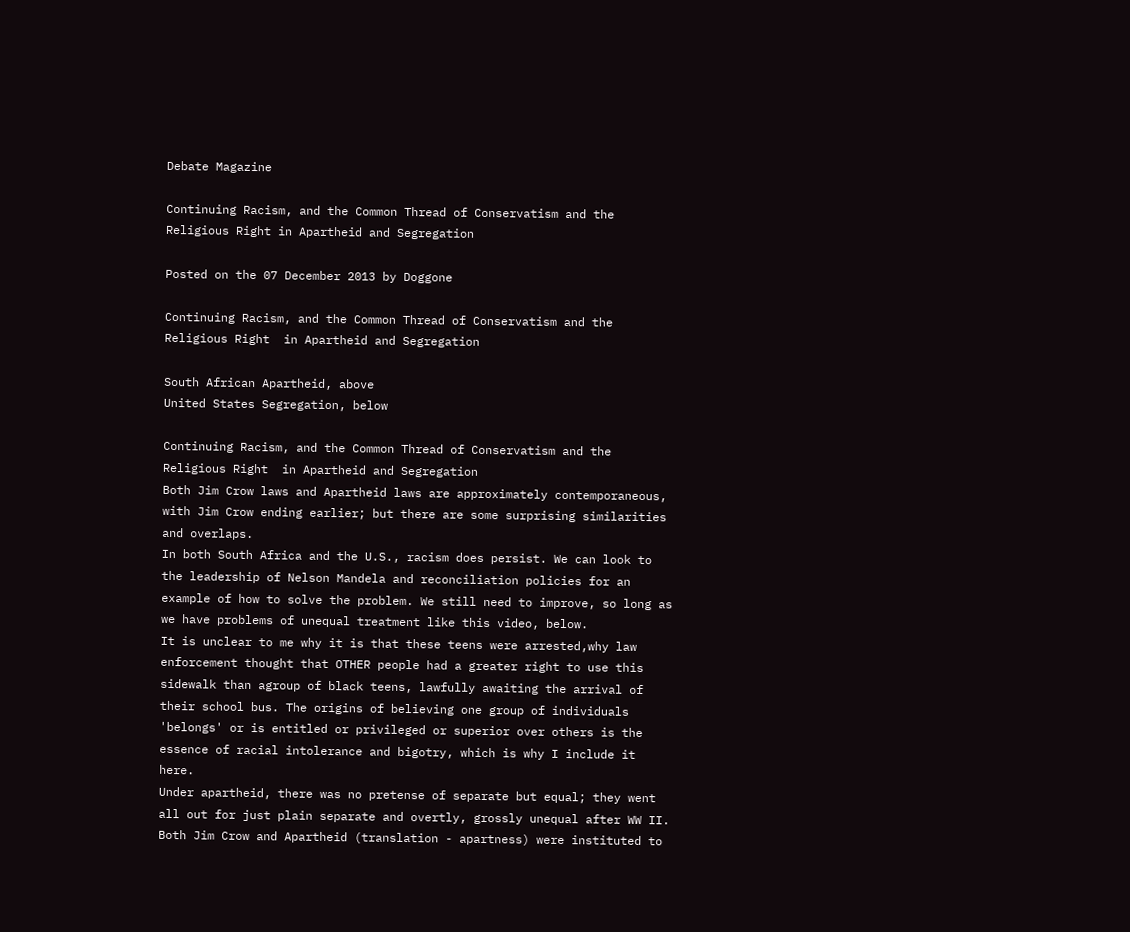Debate Magazine

Continuing Racism, and the Common Thread of Conservatism and the Religious Right in Apartheid and Segregation

Posted on the 07 December 2013 by Doggone

Continuing Racism, and the Common Thread of Conservatism and the Religious Right  in Apartheid and Segregation

South African Apartheid, above
United States Segregation, below

Continuing Racism, and the Common Thread of Conservatism and the Religious Right  in Apartheid and Segregation
Both Jim Crow laws and Apartheid laws are approximately contemporaneous, with Jim Crow ending earlier; but there are some surprising similarities and overlaps.
In both South Africa and the U.S., racism does persist. We can look to the leadership of Nelson Mandela and reconciliation policies for an example of how to solve the problem. We still need to improve, so long as we have problems of unequal treatment like this video, below.
It is unclear to me why it is that these teens were arrested,why law enforcement thought that OTHER people had a greater right to use this sidewalk than agroup of black teens, lawfully awaiting the arrival of their school bus. The origins of believing one group of individuals 'belongs' or is entitled or privileged or superior over others is the essence of racial intolerance and bigotry, which is why I include it here.
Under apartheid, there was no pretense of separate but equal; they went all out for just plain separate and overtly, grossly unequal after WW II.
Both Jim Crow and Apartheid (translation - apartness) were instituted to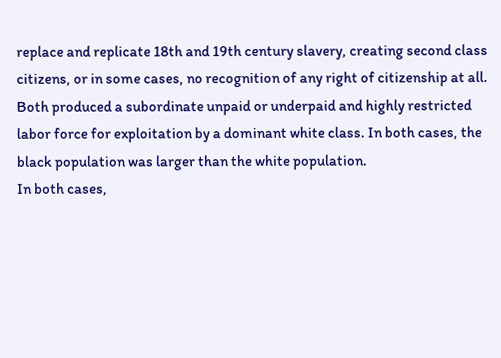replace and replicate 18th and 19th century slavery, creating second class citizens, or in some cases, no recognition of any right of citizenship at all. Both produced a subordinate unpaid or underpaid and highly restricted labor force for exploitation by a dominant white class. In both cases, the black population was larger than the white population.
In both cases,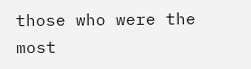those who were the most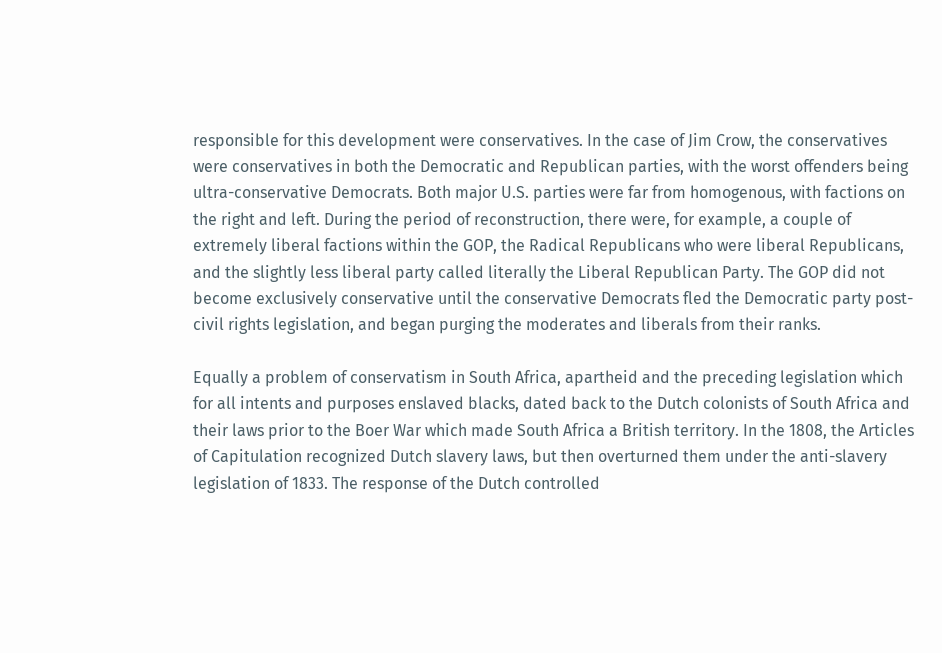responsible for this development were conservatives. In the case of Jim Crow, the conservatives were conservatives in both the Democratic and Republican parties, with the worst offenders being ultra-conservative Democrats. Both major U.S. parties were far from homogenous, with factions on the right and left. During the period of reconstruction, there were, for example, a couple of extremely liberal factions within the GOP, the Radical Republicans who were liberal Republicans, and the slightly less liberal party called literally the Liberal Republican Party. The GOP did not become exclusively conservative until the conservative Democrats fled the Democratic party post-civil rights legislation, and began purging the moderates and liberals from their ranks.

Equally a problem of conservatism in South Africa, apartheid and the preceding legislation which for all intents and purposes enslaved blacks, dated back to the Dutch colonists of South Africa and their laws prior to the Boer War which made South Africa a British territory. In the 1808, the Articles of Capitulation recognized Dutch slavery laws, but then overturned them under the anti-slavery legislation of 1833. The response of the Dutch controlled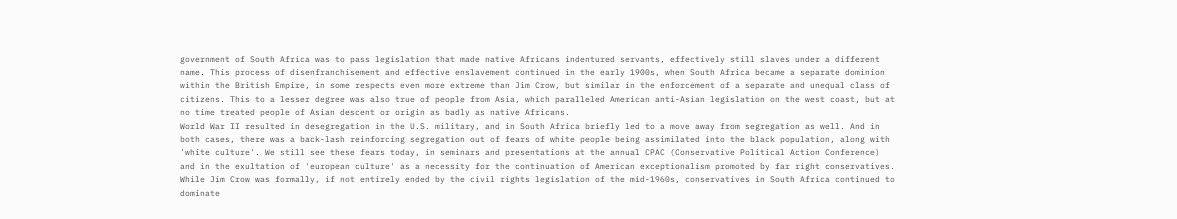government of South Africa was to pass legislation that made native Africans indentured servants, effectively still slaves under a different name. This process of disenfranchisement and effective enslavement continued in the early 1900s, when South Africa became a separate dominion within the British Empire, in some respects even more extreme than Jim Crow, but similar in the enforcement of a separate and unequal class of citizens. This to a lesser degree was also true of people from Asia, which paralleled American anti-Asian legislation on the west coast, but at no time treated people of Asian descent or origin as badly as native Africans.
World War II resulted in desegregation in the U.S. military, and in South Africa briefly led to a move away from segregation as well. And in both cases, there was a back-lash reinforcing segregation out of fears of white people being assimilated into the black population, along with 'white culture'. We still see these fears today, in seminars and presentations at the annual CPAC (Conservative Political Action Conference) and in the exultation of 'european culture' as a necessity for the continuation of American exceptionalism promoted by far right conservatives.
While Jim Crow was formally, if not entirely ended by the civil rights legislation of the mid-1960s, conservatives in South Africa continued to dominate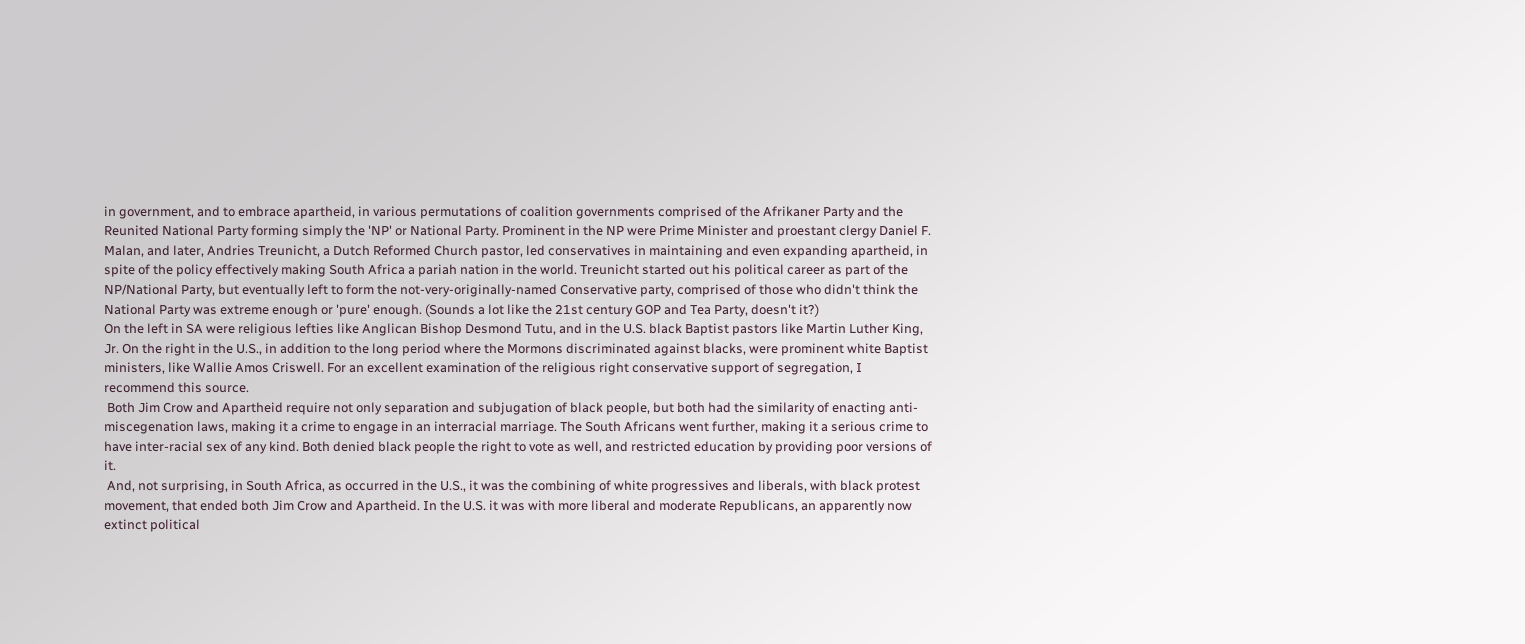in government, and to embrace apartheid, in various permutations of coalition governments comprised of the Afrikaner Party and the Reunited National Party forming simply the 'NP' or National Party. Prominent in the NP were Prime Minister and proestant clergy Daniel F. Malan, and later, Andries Treunicht, a Dutch Reformed Church pastor, led conservatives in maintaining and even expanding apartheid, in spite of the policy effectively making South Africa a pariah nation in the world. Treunicht started out his political career as part of the NP/National Party, but eventually left to form the not-very-originally-named Conservative party, comprised of those who didn't think the National Party was extreme enough or 'pure' enough. (Sounds a lot like the 21st century GOP and Tea Party, doesn't it?)
On the left in SA were religious lefties like Anglican Bishop Desmond Tutu, and in the U.S. black Baptist pastors like Martin Luther King, Jr. On the right in the U.S., in addition to the long period where the Mormons discriminated against blacks, were prominent white Baptist ministers, like Wallie Amos Criswell. For an excellent examination of the religious right conservative support of segregation, I recommend this source.
 Both Jim Crow and Apartheid require not only separation and subjugation of black people, but both had the similarity of enacting anti-miscegenation laws, making it a crime to engage in an interracial marriage. The South Africans went further, making it a serious crime to have inter-racial sex of any kind. Both denied black people the right to vote as well, and restricted education by providing poor versions of it.
 And, not surprising, in South Africa, as occurred in the U.S., it was the combining of white progressives and liberals, with black protest movement, that ended both Jim Crow and Apartheid. In the U.S. it was with more liberal and moderate Republicans, an apparently now extinct political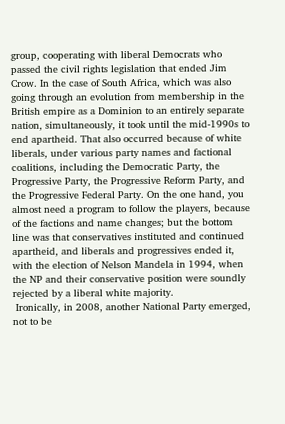group, cooperating with liberal Democrats who passed the civil rights legislation that ended Jim Crow. In the case of South Africa, which was also going through an evolution from membership in the British empire as a Dominion to an entirely separate nation, simultaneously, it took until the mid-1990s to end apartheid. That also occurred because of white liberals, under various party names and factional coalitions, including the Democratic Party, the Progressive Party, the Progressive Reform Party, and the Progressive Federal Party. On the one hand, you almost need a program to follow the players, because of the factions and name changes; but the bottom line was that conservatives instituted and continued apartheid, and liberals and progressives ended it, with the election of Nelson Mandela in 1994, when the NP and their conservative position were soundly rejected by a liberal white majority.
 Ironically, in 2008, another National Party emerged, not to be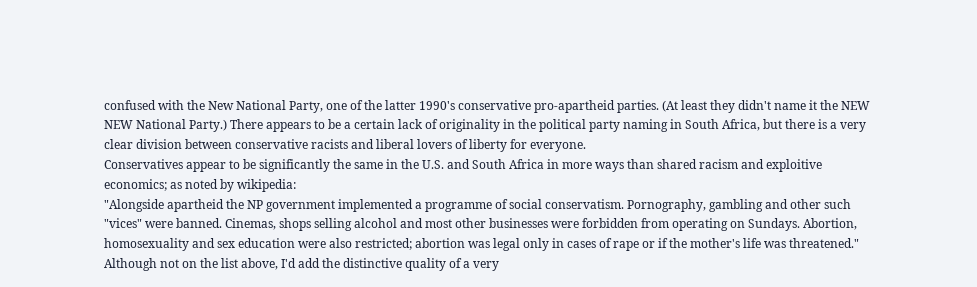confused with the New National Party, one of the latter 1990's conservative pro-apartheid parties. (At least they didn't name it the NEW NEW National Party.) There appears to be a certain lack of originality in the political party naming in South Africa, but there is a very clear division between conservative racists and liberal lovers of liberty for everyone.
Conservatives appear to be significantly the same in the U.S. and South Africa in more ways than shared racism and exploitive economics; as noted by wikipedia:
"Alongside apartheid the NP government implemented a programme of social conservatism. Pornography, gambling and other such "vices" were banned. Cinemas, shops selling alcohol and most other businesses were forbidden from operating on Sundays. Abortion, homosexuality and sex education were also restricted; abortion was legal only in cases of rape or if the mother's life was threatened."
Although not on the list above, I'd add the distinctive quality of a very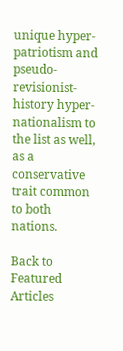unique hyper-patriotism and pseudo-revisionist-history hyper-nationalism to the list as well, as a conservative trait common to both nations.

Back to Featured Articles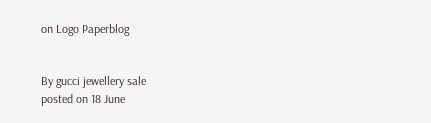on Logo Paperblog


By gucci jewellery sale
posted on 18 June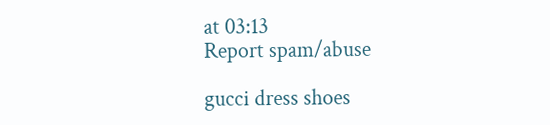at 03:13
Report spam/abuse

gucci dress shoes